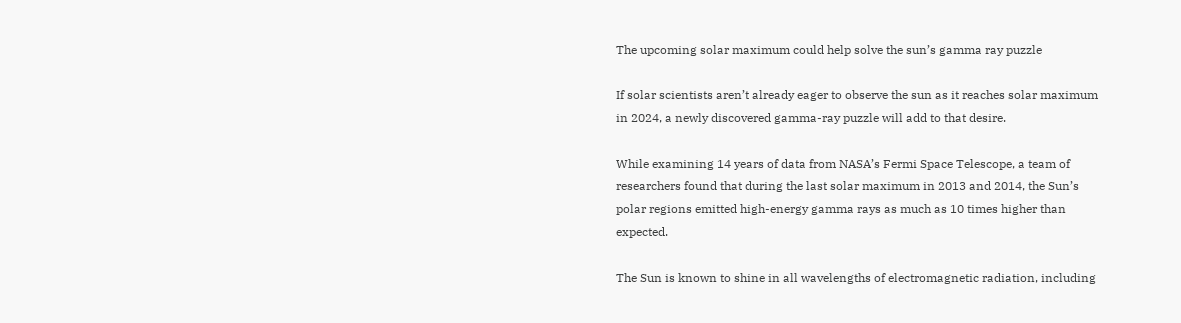The upcoming solar maximum could help solve the sun’s gamma ray puzzle

If solar scientists aren’t already eager to observe the sun as it reaches solar maximum in 2024, a newly discovered gamma-ray puzzle will add to that desire.

While examining 14 years of data from NASA’s Fermi Space Telescope, a team of researchers found that during the last solar maximum in 2013 and 2014, the Sun’s polar regions emitted high-energy gamma rays as much as 10 times higher than expected.

The Sun is known to shine in all wavelengths of electromagnetic radiation, including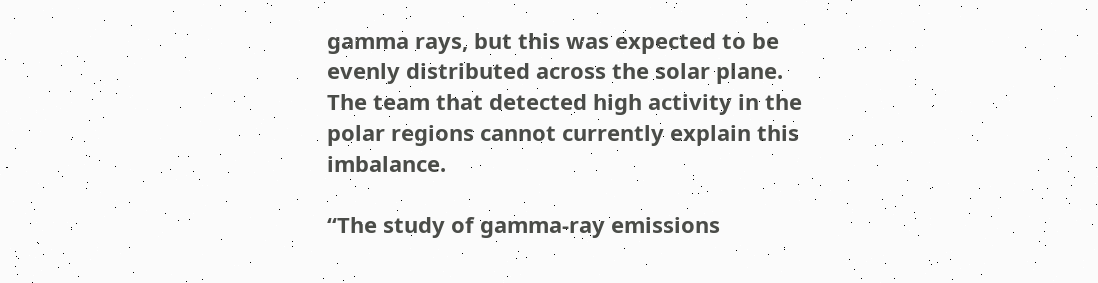gamma rays, but this was expected to be evenly distributed across the solar plane. The team that detected high activity in the polar regions cannot currently explain this imbalance.

“The study of gamma-ray emissions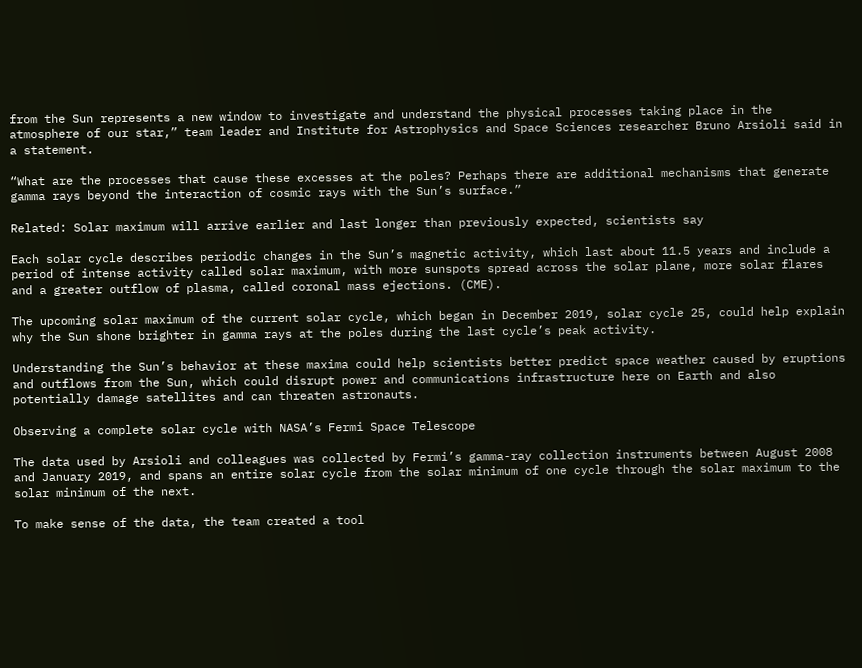from the Sun represents a new window to investigate and understand the physical processes taking place in the atmosphere of our star,” team leader and Institute for Astrophysics and Space Sciences researcher Bruno Arsioli said in a statement.

“What are the processes that cause these excesses at the poles? Perhaps there are additional mechanisms that generate gamma rays beyond the interaction of cosmic rays with the Sun’s surface.”

Related: Solar maximum will arrive earlier and last longer than previously expected, scientists say

Each solar cycle describes periodic changes in the Sun’s magnetic activity, which last about 11.5 years and include a period of intense activity called solar maximum, with more sunspots spread across the solar plane, more solar flares and a greater outflow of plasma, called coronal mass ejections. (CME).

The upcoming solar maximum of the current solar cycle, which began in December 2019, solar cycle 25, could help explain why the Sun shone brighter in gamma rays at the poles during the last cycle’s peak activity.

Understanding the Sun’s behavior at these maxima could help scientists better predict space weather caused by eruptions and outflows from the Sun, which could disrupt power and communications infrastructure here on Earth and also potentially damage satellites and can threaten astronauts.

Observing a complete solar cycle with NASA’s Fermi Space Telescope

The data used by Arsioli and colleagues was collected by Fermi’s gamma-ray collection instruments between August 2008 and January 2019, and spans an entire solar cycle from the solar minimum of one cycle through the solar maximum to the solar minimum of the next.

To make sense of the data, the team created a tool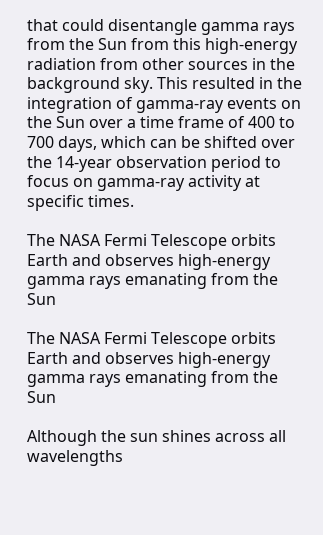that could disentangle gamma rays from the Sun from this high-energy radiation from other sources in the background sky. This resulted in the integration of gamma-ray events on the Sun over a time frame of 400 to 700 days, which can be shifted over the 14-year observation period to focus on gamma-ray activity at specific times.

The NASA Fermi Telescope orbits Earth and observes high-energy gamma rays emanating from the Sun

The NASA Fermi Telescope orbits Earth and observes high-energy gamma rays emanating from the Sun

Although the sun shines across all wavelengths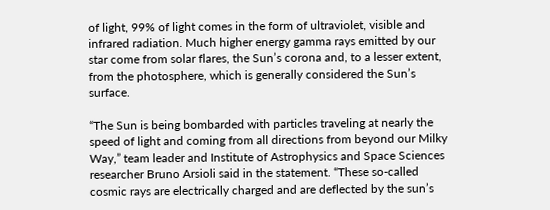of light, 99% of light comes in the form of ultraviolet, visible and infrared radiation. Much higher energy gamma rays emitted by our star come from solar flares, the Sun’s corona and, to a lesser extent, from the photosphere, which is generally considered the Sun’s surface.

“The Sun is being bombarded with particles traveling at nearly the speed of light and coming from all directions from beyond our Milky Way,” team leader and Institute of Astrophysics and Space Sciences researcher Bruno Arsioli said in the statement. “These so-called cosmic rays are electrically charged and are deflected by the sun’s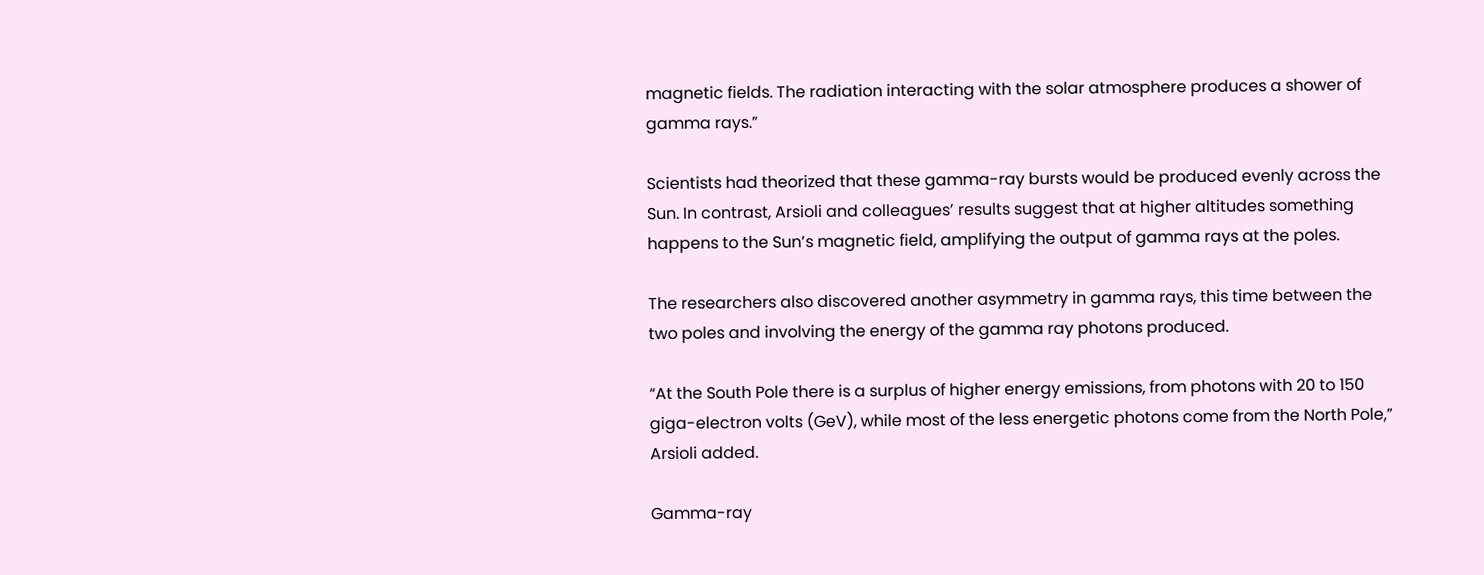magnetic fields. The radiation interacting with the solar atmosphere produces a shower of gamma rays.”

Scientists had theorized that these gamma-ray bursts would be produced evenly across the Sun. In contrast, Arsioli and colleagues’ results suggest that at higher altitudes something happens to the Sun’s magnetic field, amplifying the output of gamma rays at the poles.

The researchers also discovered another asymmetry in gamma rays, this time between the two poles and involving the energy of the gamma ray photons produced.

“At the South Pole there is a surplus of higher energy emissions, from photons with 20 to 150 giga-electron volts (GeV), while most of the less energetic photons come from the North Pole,” Arsioli added.

Gamma-ray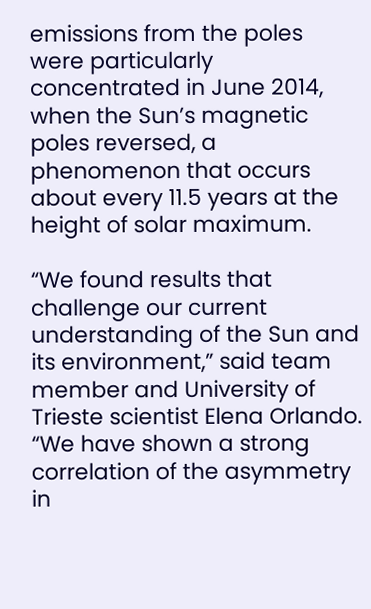emissions from the poles were particularly concentrated in June 2014, when the Sun’s magnetic poles reversed, a phenomenon that occurs about every 11.5 years at the height of solar maximum.

“We found results that challenge our current understanding of the Sun and its environment,” said team member and University of Trieste scientist Elena Orlando. “We have shown a strong correlation of the asymmetry in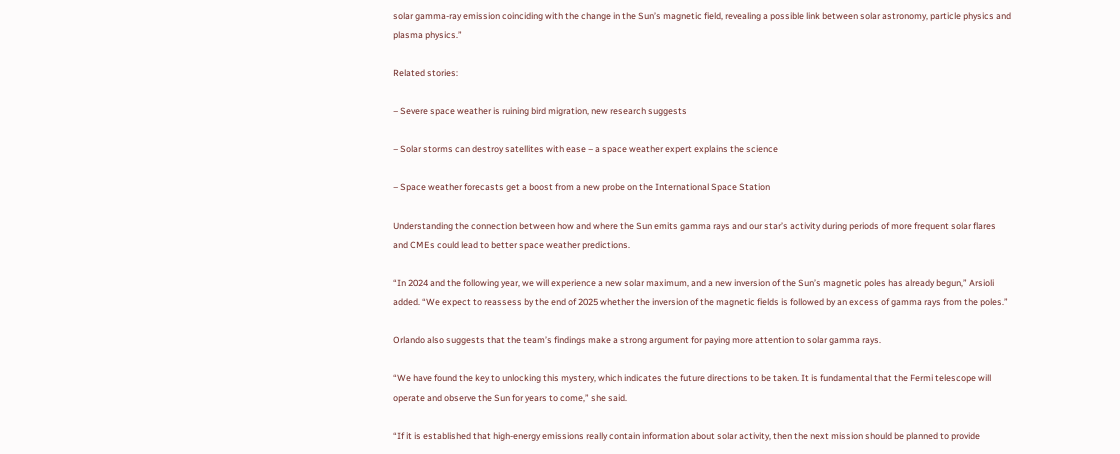solar gamma-ray emission coinciding with the change in the Sun’s magnetic field, revealing a possible link between solar astronomy, particle physics and plasma physics.”

Related stories:

– Severe space weather is ruining bird migration, new research suggests

– Solar storms can destroy satellites with ease – a space weather expert explains the science

– Space weather forecasts get a boost from a new probe on the International Space Station

Understanding the connection between how and where the Sun emits gamma rays and our star’s activity during periods of more frequent solar flares and CMEs could lead to better space weather predictions.

“In 2024 and the following year, we will experience a new solar maximum, and a new inversion of the Sun’s magnetic poles has already begun,” Arsioli added. “We expect to reassess by the end of 2025 whether the inversion of the magnetic fields is followed by an excess of gamma rays from the poles.”

Orlando also suggests that the team’s findings make a strong argument for paying more attention to solar gamma rays.

“We have found the key to unlocking this mystery, which indicates the future directions to be taken. It is fundamental that the Fermi telescope will operate and observe the Sun for years to come,” she said.

“If it is established that high-energy emissions really contain information about solar activity, then the next mission should be planned to provide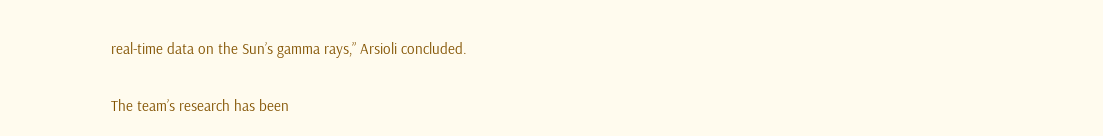real-time data on the Sun’s gamma rays,” Arsioli concluded.

The team’s research has been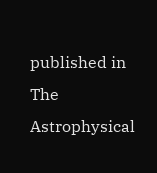published in The Astrophysical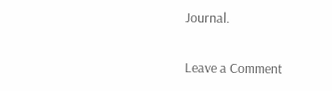Journal.

Leave a Comment